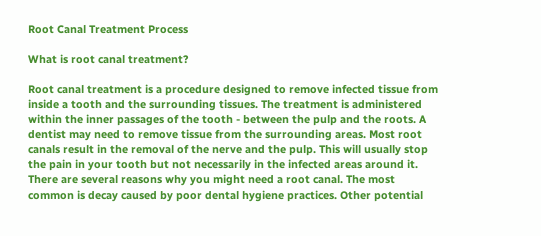Root Canal Treatment Process

What is root canal treatment?

Root canal treatment is a procedure designed to remove infected tissue from inside a tooth and the surrounding tissues. The treatment is administered within the inner passages of the tooth - between the pulp and the roots. A dentist may need to remove tissue from the surrounding areas. Most root canals result in the removal of the nerve and the pulp. This will usually stop the pain in your tooth but not necessarily in the infected areas around it. There are several reasons why you might need a root canal. The most common is decay caused by poor dental hygiene practices. Other potential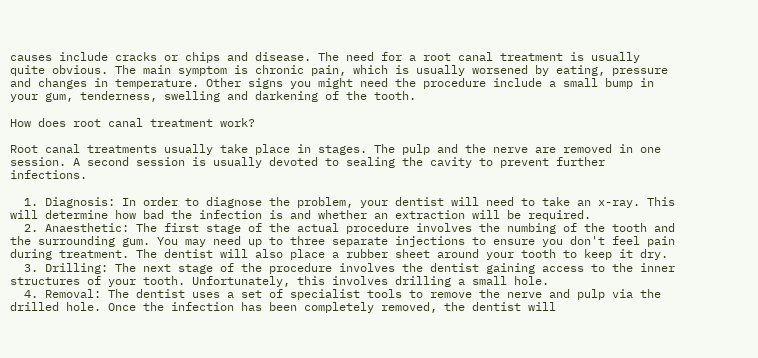causes include cracks or chips and disease. The need for a root canal treatment is usually quite obvious. The main symptom is chronic pain, which is usually worsened by eating, pressure and changes in temperature. Other signs you might need the procedure include a small bump in your gum, tenderness, swelling and darkening of the tooth.

How does root canal treatment work?

Root canal treatments usually take place in stages. The pulp and the nerve are removed in one session. A second session is usually devoted to sealing the cavity to prevent further infections.

  1. Diagnosis: In order to diagnose the problem, your dentist will need to take an x-ray. This will determine how bad the infection is and whether an extraction will be required.
  2. Anaesthetic: The first stage of the actual procedure involves the numbing of the tooth and the surrounding gum. You may need up to three separate injections to ensure you don't feel pain during treatment. The dentist will also place a rubber sheet around your tooth to keep it dry.
  3. Drilling: The next stage of the procedure involves the dentist gaining access to the inner structures of your tooth. Unfortunately, this involves drilling a small hole.
  4. Removal: The dentist uses a set of specialist tools to remove the nerve and pulp via the drilled hole. Once the infection has been completely removed, the dentist will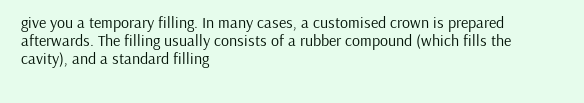give you a temporary filling. In many cases, a customised crown is prepared afterwards. The filling usually consists of a rubber compound (which fills the cavity), and a standard filling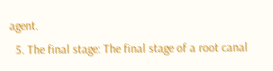agent.
  5. The final stage: The final stage of a root canal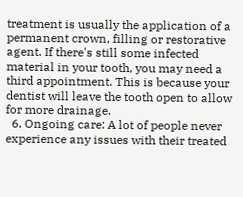treatment is usually the application of a permanent crown, filling or restorative agent. If there's still some infected material in your tooth, you may need a third appointment. This is because your dentist will leave the tooth open to allow for more drainage.
  6. Ongoing care: A lot of people never experience any issues with their treated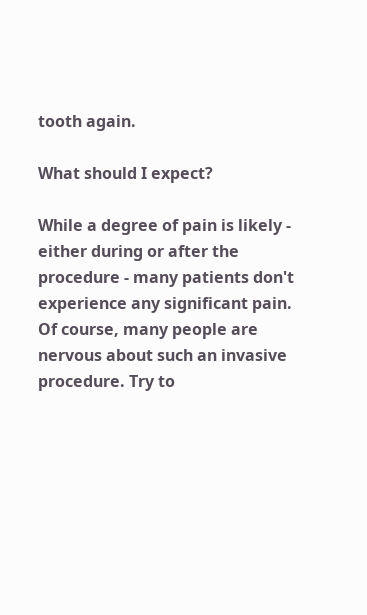tooth again.

What should I expect?

While a degree of pain is likely - either during or after the procedure - many patients don't experience any significant pain. Of course, many people are nervous about such an invasive procedure. Try to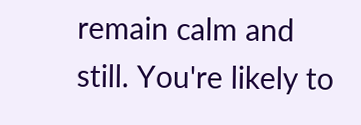remain calm and still. You're likely to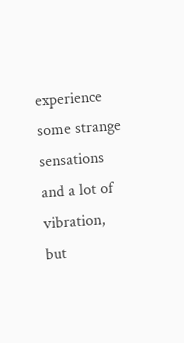experience some strange sensations and a lot of vibration, but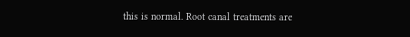this is normal. Root canal treatments are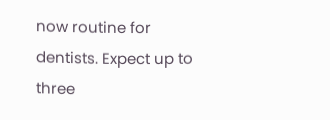now routine for dentists. Expect up to three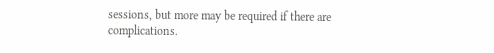sessions, but more may be required if there are complications.